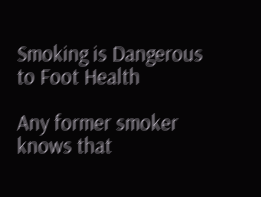Smoking is Dangerous to Foot Health

Any former smoker knows that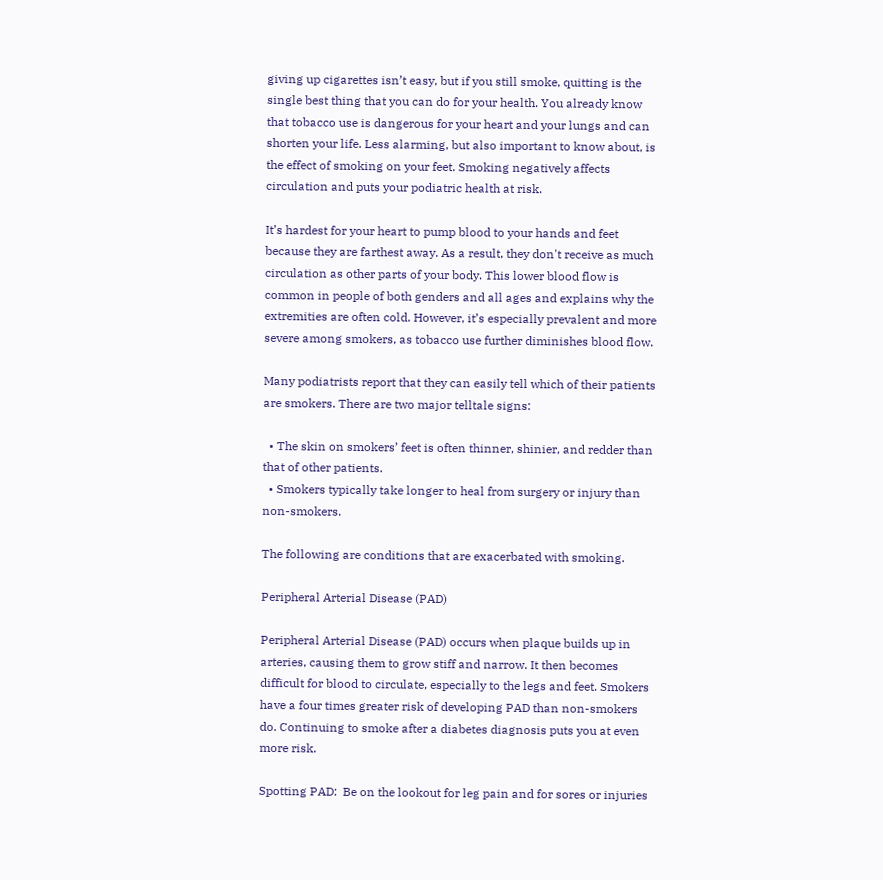giving up cigarettes isn’t easy, but if you still smoke, quitting is the single best thing that you can do for your health. You already know that tobacco use is dangerous for your heart and your lungs and can shorten your life. Less alarming, but also important to know about, is the effect of smoking on your feet. Smoking negatively affects circulation and puts your podiatric health at risk.

It’s hardest for your heart to pump blood to your hands and feet because they are farthest away. As a result, they don't receive as much circulation as other parts of your body. This lower blood flow is common in people of both genders and all ages and explains why the extremities are often cold. However, it’s especially prevalent and more severe among smokers, as tobacco use further diminishes blood flow.

Many podiatrists report that they can easily tell which of their patients are smokers. There are two major telltale signs:

  • The skin on smokers’ feet is often thinner, shinier, and redder than that of other patients.
  • Smokers typically take longer to heal from surgery or injury than non-smokers.

The following are conditions that are exacerbated with smoking.

Peripheral Arterial Disease (PAD)

Peripheral Arterial Disease (PAD) occurs when plaque builds up in arteries, causing them to grow stiff and narrow. It then becomes difficult for blood to circulate, especially to the legs and feet. Smokers have a four times greater risk of developing PAD than non-smokers do. Continuing to smoke after a diabetes diagnosis puts you at even more risk.

Spotting PAD:  Be on the lookout for leg pain and for sores or injuries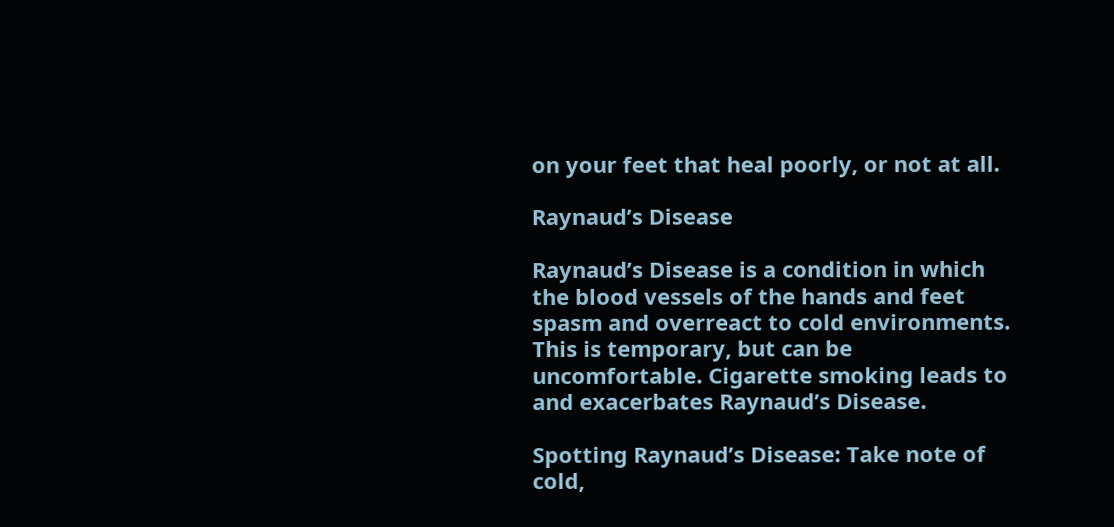on your feet that heal poorly, or not at all.

Raynaud’s Disease

Raynaud’s Disease is a condition in which the blood vessels of the hands and feet spasm and overreact to cold environments. This is temporary, but can be uncomfortable. Cigarette smoking leads to and exacerbates Raynaud’s Disease.

Spotting Raynaud’s Disease: Take note of cold,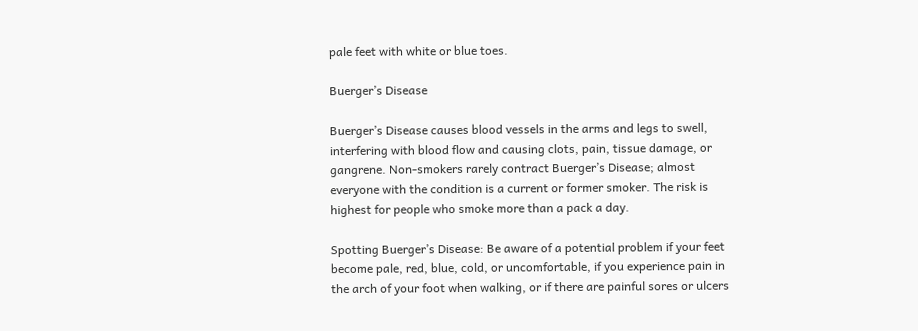pale feet with white or blue toes.

Buerger’s Disease

Buerger’s Disease causes blood vessels in the arms and legs to swell, interfering with blood flow and causing clots, pain, tissue damage, or gangrene. Non-smokers rarely contract Buerger’s Disease; almost everyone with the condition is a current or former smoker. The risk is highest for people who smoke more than a pack a day.

Spotting Buerger’s Disease: Be aware of a potential problem if your feet become pale, red, blue, cold, or uncomfortable, if you experience pain in the arch of your foot when walking, or if there are painful sores or ulcers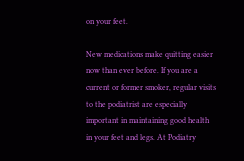on your feet.

New medications make quitting easier now than ever before. If you are a current or former smoker, regular visits to the podiatrist are especially important in maintaining good health in your feet and legs. At Podiatry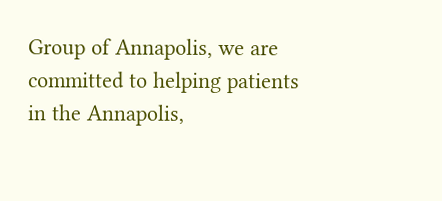Group of Annapolis, we are committed to helping patients in the Annapolis,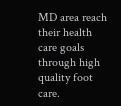MD area reach their health care goals through high quality foot care.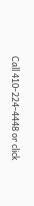Call 410-224-4448 or click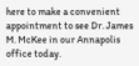here to make a convenient appointment to see Dr. James M. McKee in our Annapolis office today.